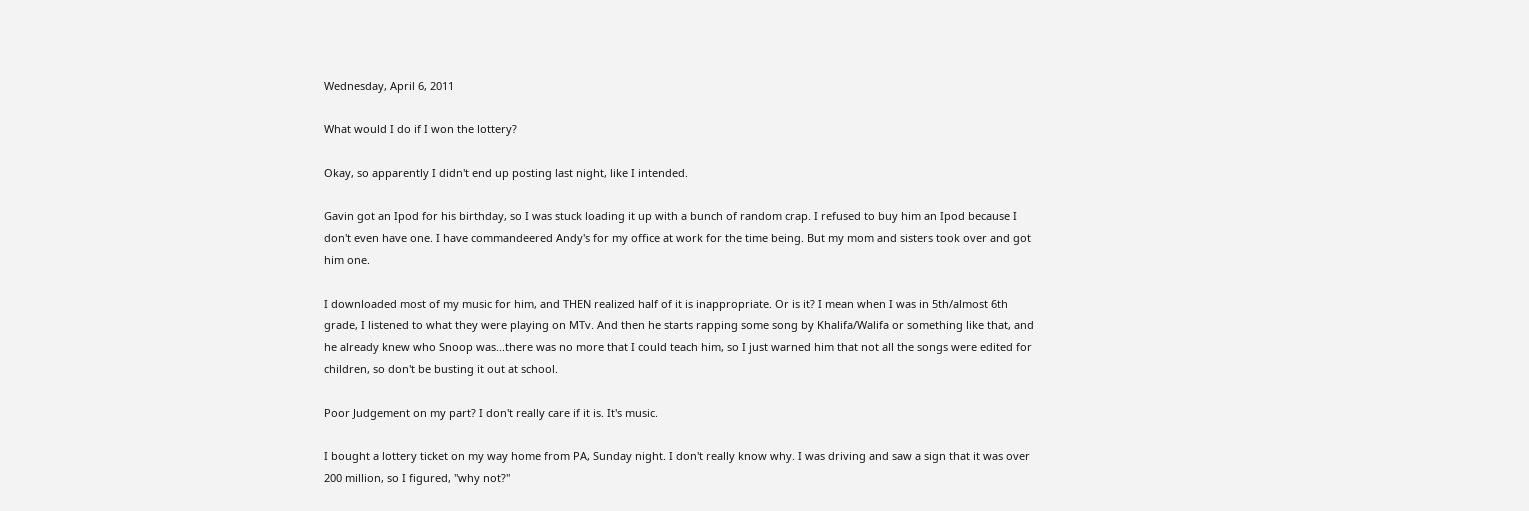Wednesday, April 6, 2011

What would I do if I won the lottery?

Okay, so apparently I didn't end up posting last night, like I intended.

Gavin got an Ipod for his birthday, so I was stuck loading it up with a bunch of random crap. I refused to buy him an Ipod because I don't even have one. I have commandeered Andy's for my office at work for the time being. But my mom and sisters took over and got him one.

I downloaded most of my music for him, and THEN realized half of it is inappropriate. Or is it? I mean when I was in 5th/almost 6th grade, I listened to what they were playing on MTv. And then he starts rapping some song by Khalifa/Walifa or something like that, and he already knew who Snoop was...there was no more that I could teach him, so I just warned him that not all the songs were edited for children, so don't be busting it out at school.

Poor Judgement on my part? I don't really care if it is. It's music.

I bought a lottery ticket on my way home from PA, Sunday night. I don't really know why. I was driving and saw a sign that it was over 200 million, so I figured, "why not?"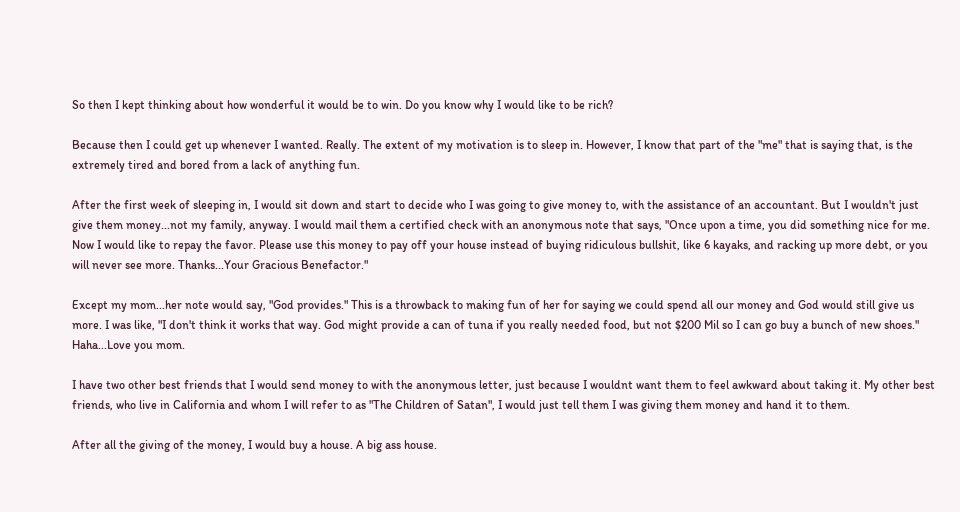So then I kept thinking about how wonderful it would be to win. Do you know why I would like to be rich?

Because then I could get up whenever I wanted. Really. The extent of my motivation is to sleep in. However, I know that part of the "me" that is saying that, is the extremely tired and bored from a lack of anything fun.

After the first week of sleeping in, I would sit down and start to decide who I was going to give money to, with the assistance of an accountant. But I wouldn't just give them money...not my family, anyway. I would mail them a certified check with an anonymous note that says, "Once upon a time, you did something nice for me. Now I would like to repay the favor. Please use this money to pay off your house instead of buying ridiculous bullshit, like 6 kayaks, and racking up more debt, or you will never see more. Thanks...Your Gracious Benefactor."

Except my mom...her note would say, "God provides." This is a throwback to making fun of her for saying we could spend all our money and God would still give us more. I was like, "I don't think it works that way. God might provide a can of tuna if you really needed food, but not $200 Mil so I can go buy a bunch of new shoes." Haha...Love you mom.

I have two other best friends that I would send money to with the anonymous letter, just because I wouldnt want them to feel awkward about taking it. My other best friends, who live in California and whom I will refer to as "The Children of Satan", I would just tell them I was giving them money and hand it to them.

After all the giving of the money, I would buy a house. A big ass house.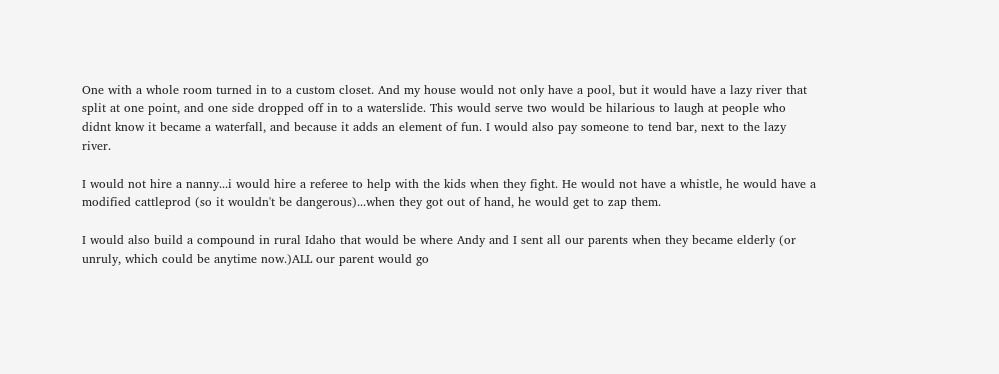One with a whole room turned in to a custom closet. And my house would not only have a pool, but it would have a lazy river that split at one point, and one side dropped off in to a waterslide. This would serve two would be hilarious to laugh at people who didnt know it became a waterfall, and because it adds an element of fun. I would also pay someone to tend bar, next to the lazy river.

I would not hire a nanny...i would hire a referee to help with the kids when they fight. He would not have a whistle, he would have a modified cattleprod (so it wouldn't be dangerous)...when they got out of hand, he would get to zap them.

I would also build a compound in rural Idaho that would be where Andy and I sent all our parents when they became elderly (or unruly, which could be anytime now.)ALL our parent would go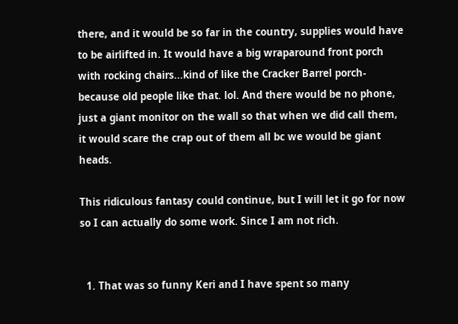there, and it would be so far in the country, supplies would have to be airlifted in. It would have a big wraparound front porch with rocking chairs...kind of like the Cracker Barrel porch-because old people like that. lol. And there would be no phone, just a giant monitor on the wall so that when we did call them, it would scare the crap out of them all bc we would be giant heads.

This ridiculous fantasy could continue, but I will let it go for now so I can actually do some work. Since I am not rich.


  1. That was so funny Keri and I have spent so many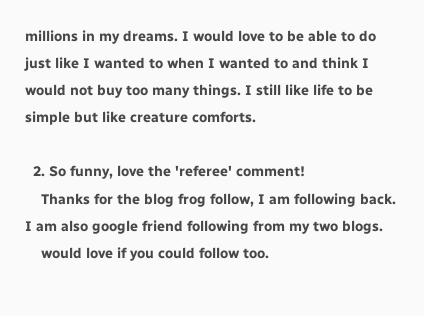millions in my dreams. I would love to be able to do just like I wanted to when I wanted to and think I would not buy too many things. I still like life to be simple but like creature comforts.

  2. So funny, love the 'referee' comment!
    Thanks for the blog frog follow, I am following back. I am also google friend following from my two blogs.
    would love if you could follow too.